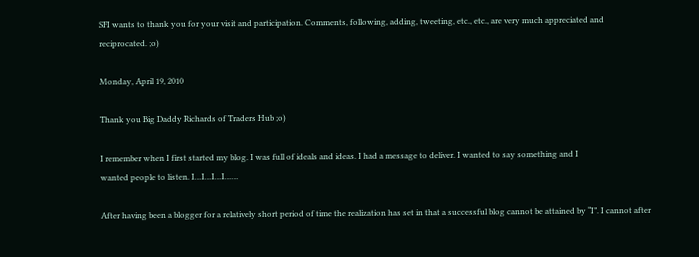SFI wants to thank you for your visit and participation. Comments, following, adding, tweeting, etc., etc., are very much appreciated and reciprocated. ;o)

Monday, April 19, 2010

Thank you Big Daddy Richards of Traders Hub ;o)

I remember when I first started my blog. I was full of ideals and ideas. I had a message to deliver. I wanted to say something and I
wanted people to listen. I…I…I…I……

After having been a blogger for a relatively short period of time the realization has set in that a successful blog cannot be attained by “I”. I cannot after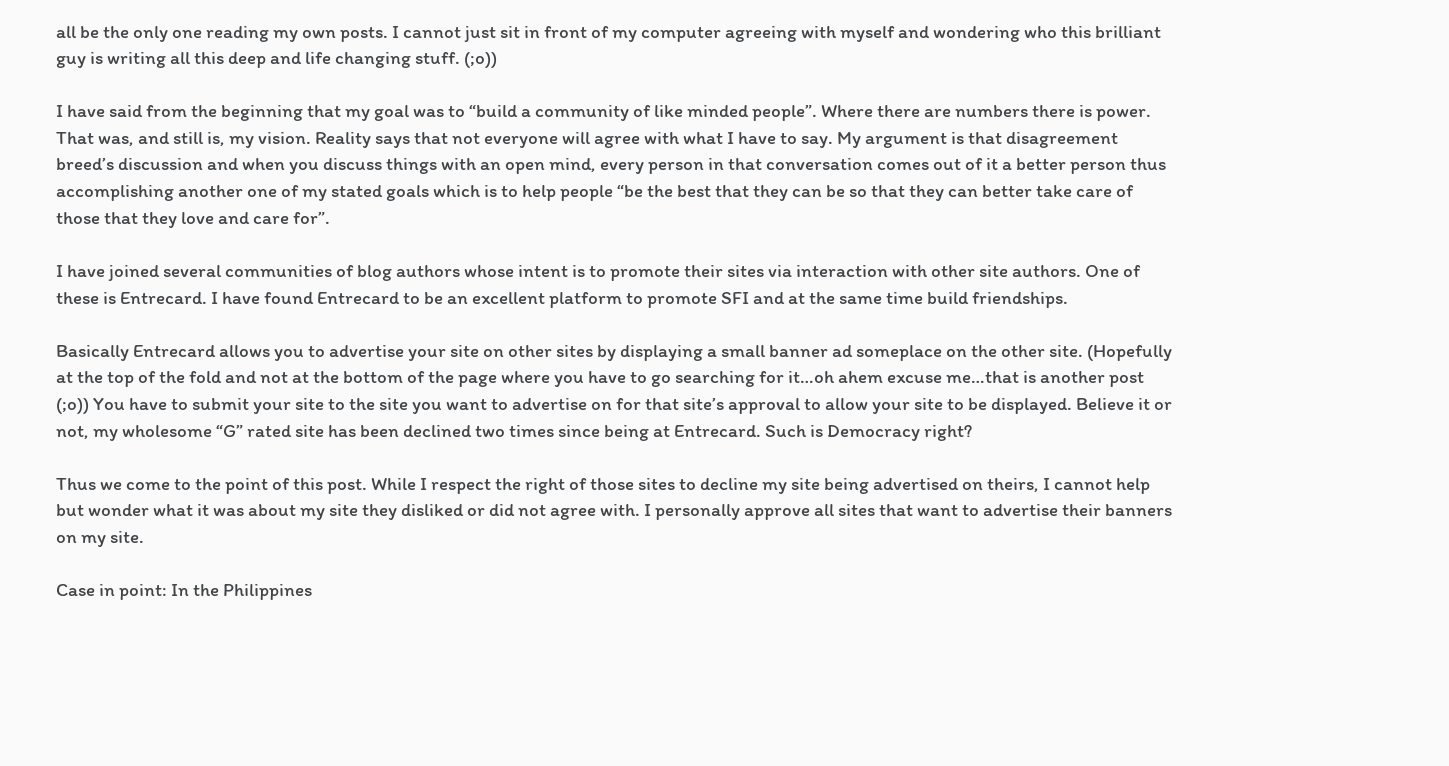all be the only one reading my own posts. I cannot just sit in front of my computer agreeing with myself and wondering who this brilliant guy is writing all this deep and life changing stuff. (;o))

I have said from the beginning that my goal was to “build a community of like minded people”. Where there are numbers there is power. That was, and still is, my vision. Reality says that not everyone will agree with what I have to say. My argument is that disagreement breed’s discussion and when you discuss things with an open mind, every person in that conversation comes out of it a better person thus accomplishing another one of my stated goals which is to help people “be the best that they can be so that they can better take care of those that they love and care for”.

I have joined several communities of blog authors whose intent is to promote their sites via interaction with other site authors. One of these is Entrecard. I have found Entrecard to be an excellent platform to promote SFI and at the same time build friendships.

Basically Entrecard allows you to advertise your site on other sites by displaying a small banner ad someplace on the other site. (Hopefully at the top of the fold and not at the bottom of the page where you have to go searching for it…oh ahem excuse me…that is another post (;o)) You have to submit your site to the site you want to advertise on for that site’s approval to allow your site to be displayed. Believe it or not, my wholesome “G” rated site has been declined two times since being at Entrecard. Such is Democracy right?

Thus we come to the point of this post. While I respect the right of those sites to decline my site being advertised on theirs, I cannot help but wonder what it was about my site they disliked or did not agree with. I personally approve all sites that want to advertise their banners on my site.

Case in point: In the Philippines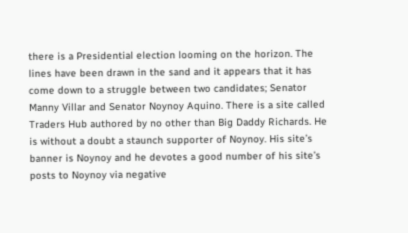there is a Presidential election looming on the horizon. The lines have been drawn in the sand and it appears that it has come down to a struggle between two candidates; Senator Manny Villar and Senator Noynoy Aquino. There is a site called Traders Hub authored by no other than Big Daddy Richards. He is without a doubt a staunch supporter of Noynoy. His site’s banner is Noynoy and he devotes a good number of his site’s posts to Noynoy via negative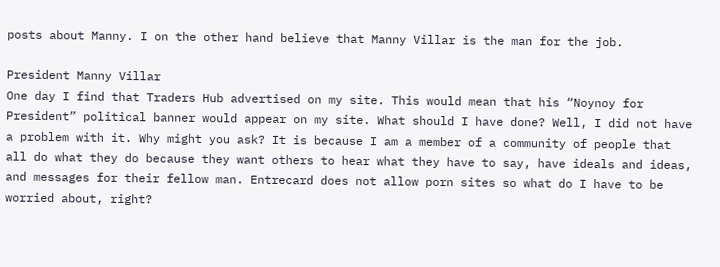posts about Manny. I on the other hand believe that Manny Villar is the man for the job.

President Manny Villar
One day I find that Traders Hub advertised on my site. This would mean that his “Noynoy for President” political banner would appear on my site. What should I have done? Well, I did not have a problem with it. Why might you ask? It is because I am a member of a community of people that all do what they do because they want others to hear what they have to say, have ideals and ideas, and messages for their fellow man. Entrecard does not allow porn sites so what do I have to be worried about, right?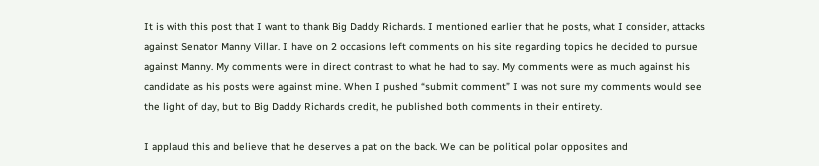It is with this post that I want to thank Big Daddy Richards. I mentioned earlier that he posts, what I consider, attacks against Senator Manny Villar. I have on 2 occasions left comments on his site regarding topics he decided to pursue against Manny. My comments were in direct contrast to what he had to say. My comments were as much against his candidate as his posts were against mine. When I pushed “submit comment” I was not sure my comments would see the light of day, but to Big Daddy Richards credit, he published both comments in their entirety.

I applaud this and believe that he deserves a pat on the back. We can be political polar opposites and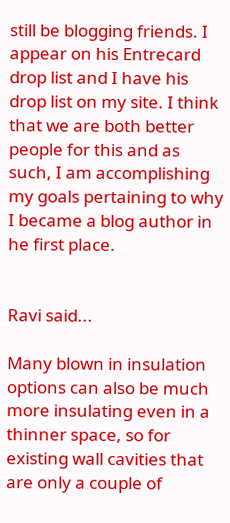still be blogging friends. I appear on his Entrecard drop list and I have his drop list on my site. I think that we are both better people for this and as such, I am accomplishing my goals pertaining to why I became a blog author in he first place.


Ravi said...

Many blown in insulation options can also be much more insulating even in a thinner space, so for existing wall cavities that are only a couple of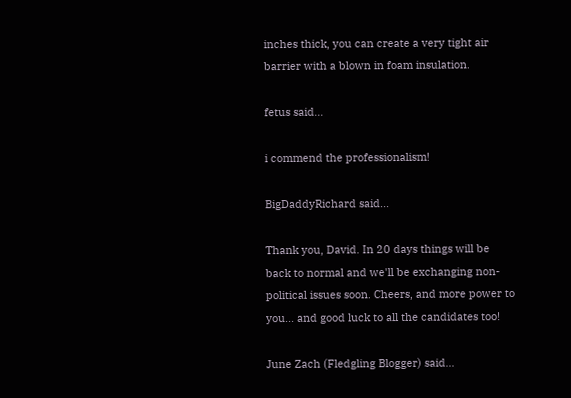inches thick, you can create a very tight air barrier with a blown in foam insulation.

fetus said...

i commend the professionalism!

BigDaddyRichard said...

Thank you, David. In 20 days things will be back to normal and we'll be exchanging non-political issues soon. Cheers, and more power to you... and good luck to all the candidates too!

June Zach (Fledgling Blogger) said...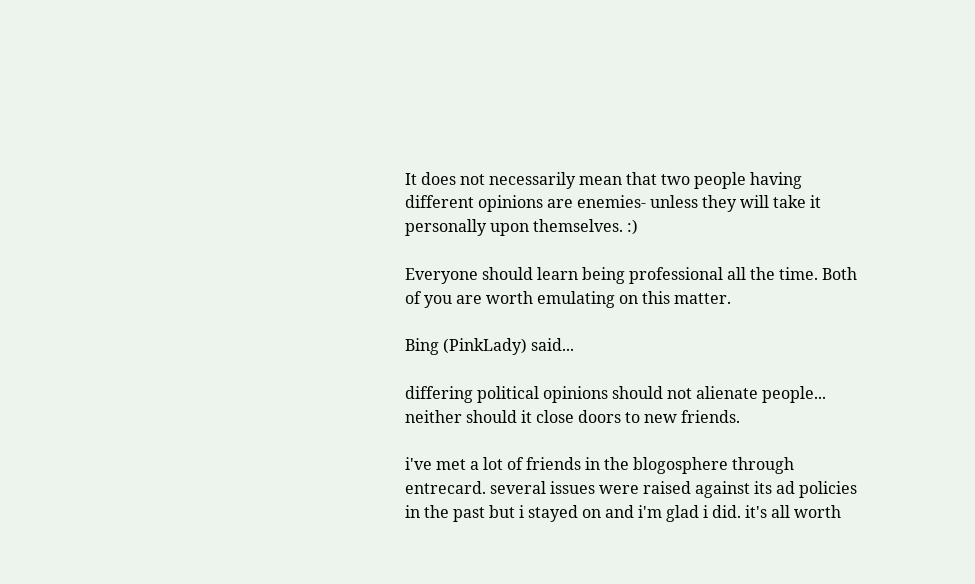It does not necessarily mean that two people having different opinions are enemies- unless they will take it personally upon themselves. :)

Everyone should learn being professional all the time. Both of you are worth emulating on this matter.

Bing (PinkLady) said...

differing political opinions should not alienate people... neither should it close doors to new friends.

i've met a lot of friends in the blogosphere through entrecard. several issues were raised against its ad policies in the past but i stayed on and i'm glad i did. it's all worth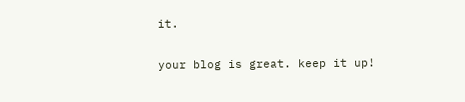it.

your blog is great. keep it up!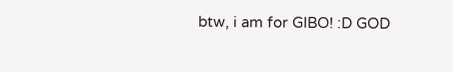btw, i am for GIBO! :D GOD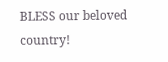BLESS our beloved country!